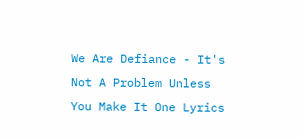We Are Defiance - It's Not A Problem Unless You Make It One Lyrics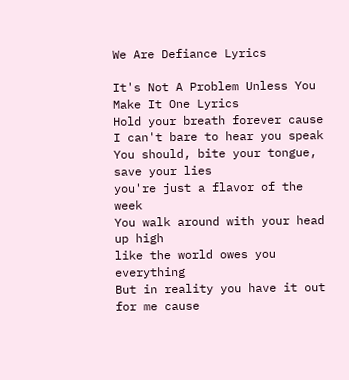We Are Defiance Lyrics

It's Not A Problem Unless You Make It One Lyrics
Hold your breath forever cause I can't bare to hear you speak
You should, bite your tongue, save your lies
you're just a flavor of the week
You walk around with your head up high
like the world owes you everything
But in reality you have it out for me cause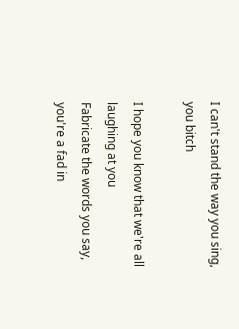I can't stand the way you sing, you bitch

I hope you know that we're all laughing at you
Fabricate the words you say, you're a fad in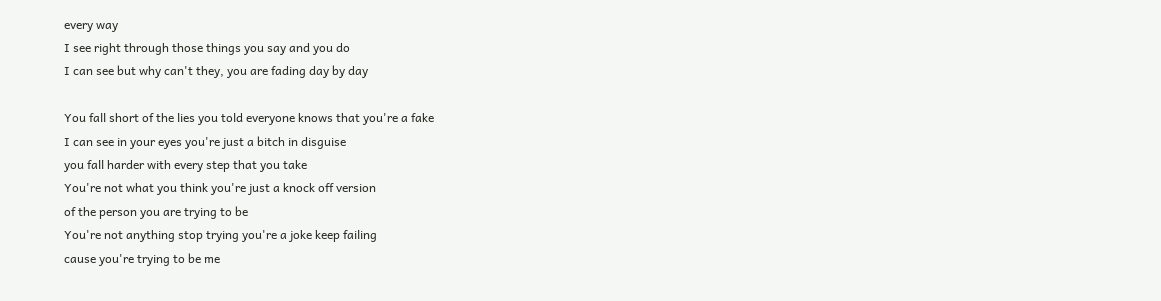every way
I see right through those things you say and you do
I can see but why can't they, you are fading day by day

You fall short of the lies you told everyone knows that you're a fake
I can see in your eyes you're just a bitch in disguise
you fall harder with every step that you take
You're not what you think you're just a knock off version
of the person you are trying to be
You're not anything stop trying you're a joke keep failing
cause you're trying to be me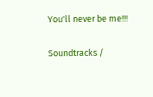You'll never be me!!!

Soundtracks /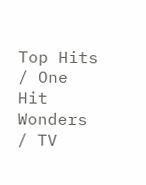Top Hits / One Hit Wonders / TV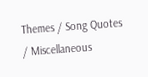Themes / Song Quotes / Miscellaneous